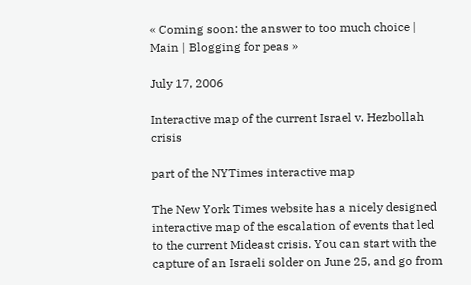« Coming soon: the answer to too much choice | Main | Blogging for peas »

July 17, 2006

Interactive map of the current Israel v. Hezbollah crisis

part of the NYTimes interactive map

The New York Times website has a nicely designed interactive map of the escalation of events that led to the current Mideast crisis. You can start with the capture of an Israeli solder on June 25, and go from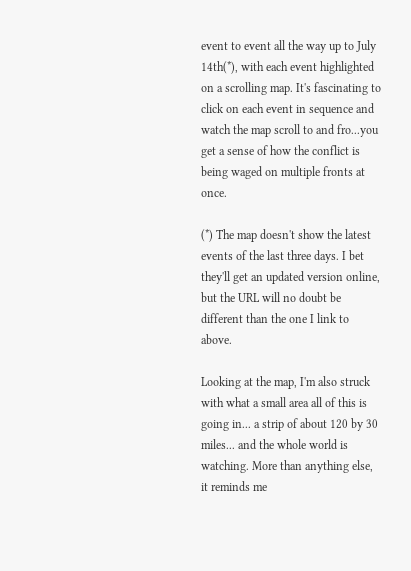event to event all the way up to July 14th(*), with each event highlighted on a scrolling map. It's fascinating to click on each event in sequence and watch the map scroll to and fro...you get a sense of how the conflict is being waged on multiple fronts at once.

(*) The map doesn't show the latest events of the last three days. I bet they'll get an updated version online, but the URL will no doubt be different than the one I link to above.

Looking at the map, I'm also struck with what a small area all of this is going in... a strip of about 120 by 30 miles... and the whole world is watching. More than anything else, it reminds me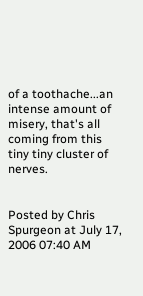of a toothache...an intense amount of misery, that's all coming from this tiny tiny cluster of nerves.


Posted by Chris Spurgeon at July 17, 2006 07:40 AM